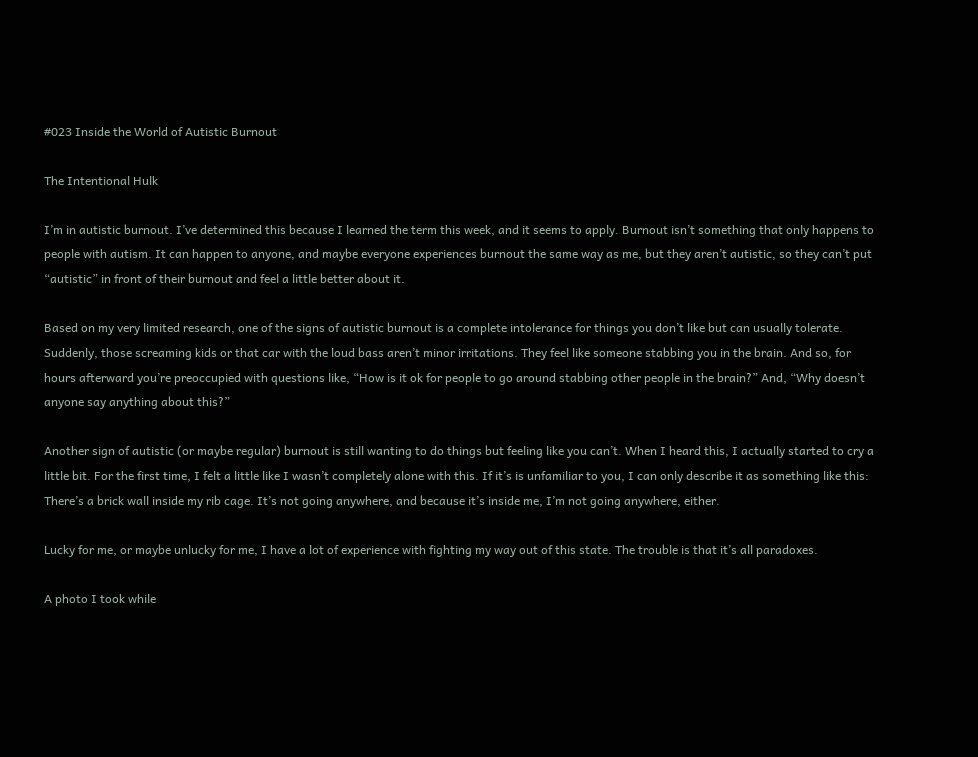#023 Inside the World of Autistic Burnout

The Intentional Hulk

I’m in autistic burnout. I’ve determined this because I learned the term this week, and it seems to apply. Burnout isn’t something that only happens to people with autism. It can happen to anyone, and maybe everyone experiences burnout the same way as me, but they aren’t autistic, so they can’t put “autistic” in front of their burnout and feel a little better about it.

Based on my very limited research, one of the signs of autistic burnout is a complete intolerance for things you don’t like but can usually tolerate. Suddenly, those screaming kids or that car with the loud bass aren’t minor irritations. They feel like someone stabbing you in the brain. And so, for hours afterward you’re preoccupied with questions like, “How is it ok for people to go around stabbing other people in the brain?” And, “Why doesn’t anyone say anything about this?”

Another sign of autistic (or maybe regular) burnout is still wanting to do things but feeling like you can’t. When I heard this, I actually started to cry a little bit. For the first time, I felt a little like I wasn’t completely alone with this. If it’s is unfamiliar to you, I can only describe it as something like this: There’s a brick wall inside my rib cage. It’s not going anywhere, and because it’s inside me, I’m not going anywhere, either.

Lucky for me, or maybe unlucky for me, I have a lot of experience with fighting my way out of this state. The trouble is that it’s all paradoxes.

A photo I took while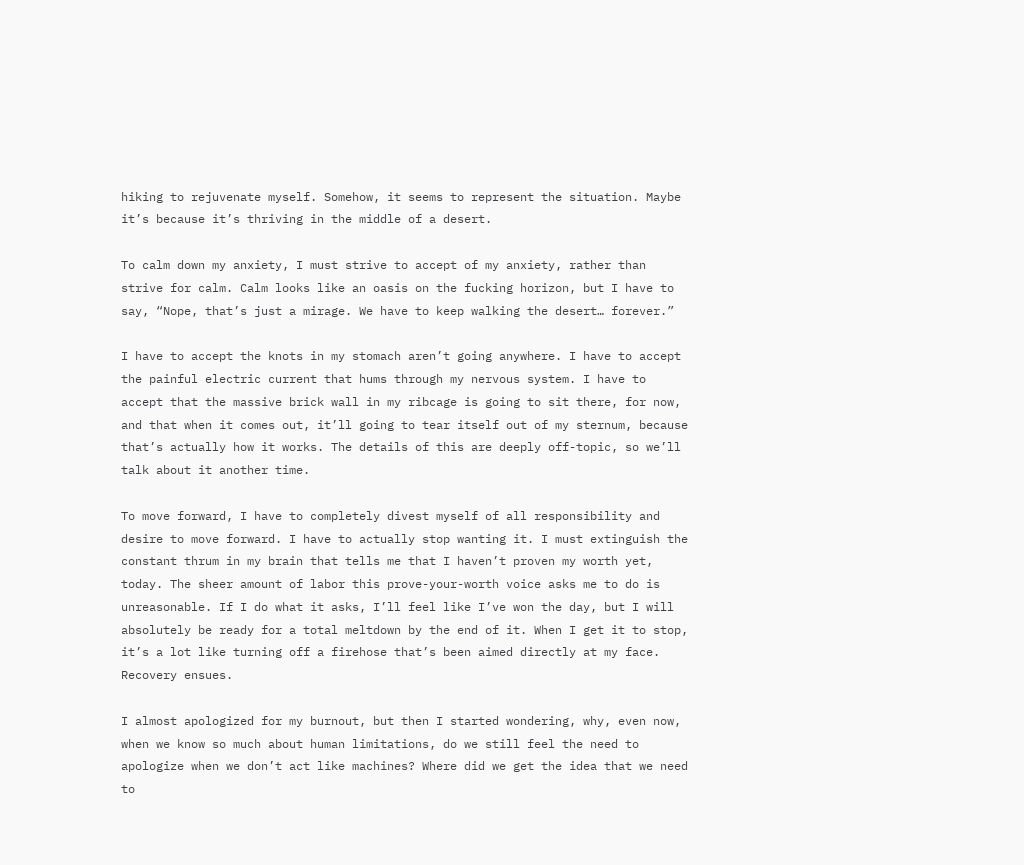hiking to rejuvenate myself. Somehow, it seems to represent the situation. Maybe it’s because it’s thriving in the middle of a desert.

To calm down my anxiety, I must strive to accept of my anxiety, rather than strive for calm. Calm looks like an oasis on the fucking horizon, but I have to say, “Nope, that’s just a mirage. We have to keep walking the desert… forever.”

I have to accept the knots in my stomach aren’t going anywhere. I have to accept the painful electric current that hums through my nervous system. I have to accept that the massive brick wall in my ribcage is going to sit there, for now, and that when it comes out, it’ll going to tear itself out of my sternum, because that’s actually how it works. The details of this are deeply off-topic, so we’ll talk about it another time.

To move forward, I have to completely divest myself of all responsibility and desire to move forward. I have to actually stop wanting it. I must extinguish the constant thrum in my brain that tells me that I haven’t proven my worth yet, today. The sheer amount of labor this prove-your-worth voice asks me to do is unreasonable. If I do what it asks, I’ll feel like I’ve won the day, but I will absolutely be ready for a total meltdown by the end of it. When I get it to stop, it’s a lot like turning off a firehose that’s been aimed directly at my face. Recovery ensues.

I almost apologized for my burnout, but then I started wondering, why, even now, when we know so much about human limitations, do we still feel the need to apologize when we don’t act like machines? Where did we get the idea that we need to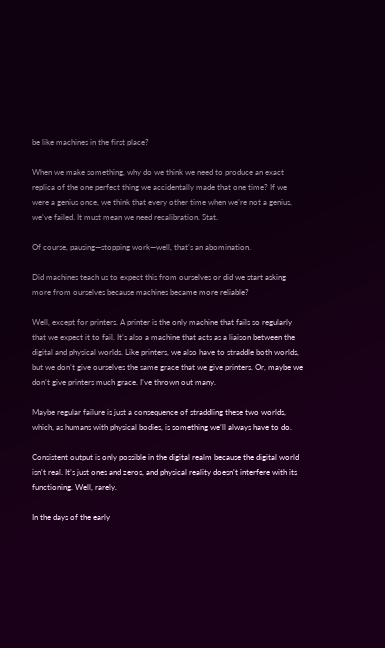be like machines in the first place?

When we make something, why do we think we need to produce an exact replica of the one perfect thing we accidentally made that one time? If we were a genius once, we think that every other time when we’re not a genius, we’ve failed. It must mean we need recalibration. Stat.

Of course, pausing—stopping work—well, that’s an abomination.

Did machines teach us to expect this from ourselves or did we start asking more from ourselves because machines became more reliable?

Well, except for printers. A printer is the only machine that fails so regularly that we expect it to fail. It’s also a machine that acts as a liaison between the digital and physical worlds. Like printers, we also have to straddle both worlds, but we don’t give ourselves the same grace that we give printers. Or, maybe we don’t give printers much grace. I’ve thrown out many.

Maybe regular failure is just a consequence of straddling these two worlds, which, as humans with physical bodies, is something we’ll always have to do.

Consistent output is only possible in the digital realm because the digital world isn’t real. It’s just ones and zeros, and physical reality doesn’t interfere with its functioning. Well, rarely.

In the days of the early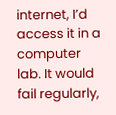internet, I’d access it in a computer lab. It would fail regularly,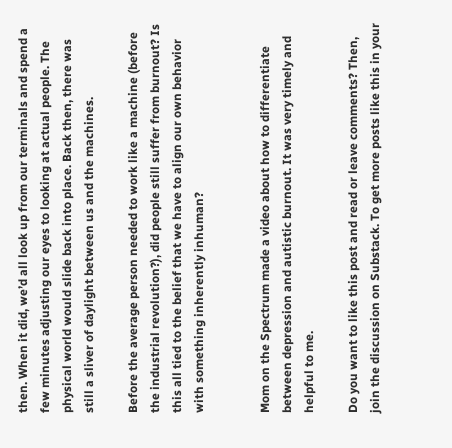then. When it did, we’d all look up from our terminals and spend a few minutes adjusting our eyes to looking at actual people. The physical world would slide back into place. Back then, there was still a sliver of daylight between us and the machines.

Before the average person needed to work like a machine (before the industrial revolution?), did people still suffer from burnout? Is this all tied to the belief that we have to align our own behavior with something inherently inhuman?


Mom on the Spectrum made a video about how to differentiate between depression and autistic burnout. It was very timely and helpful to me.

Do you want to like this post and read or leave comments? Then, join the discussion on Substack. To get more posts like this in your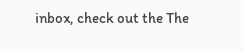inbox, check out the The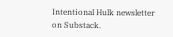Intentional Hulk newsletter on Substack.